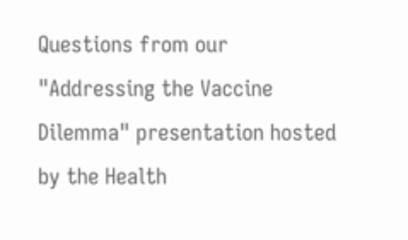Questions from our "Addressing the Vaccine Dilemma" presentation hosted by the Health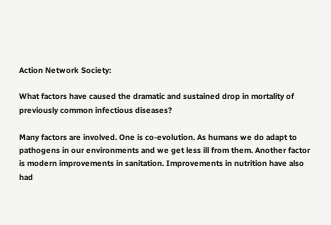Action Network Society:

What factors have caused the dramatic and sustained drop in mortality of previously common infectious diseases?

Many factors are involved. One is co-evolution. As humans we do adapt to pathogens in our environments and we get less ill from them. Another factor is modern improvements in sanitation. Improvements in nutrition have also had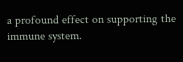a profound effect on supporting the immune system.